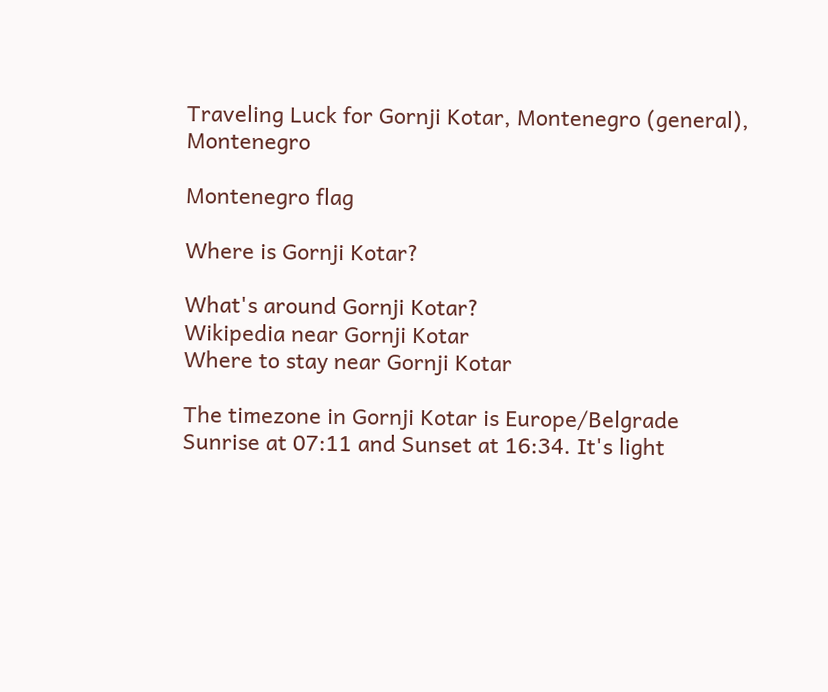Traveling Luck for Gornji Kotar, Montenegro (general), Montenegro

Montenegro flag

Where is Gornji Kotar?

What's around Gornji Kotar?
Wikipedia near Gornji Kotar
Where to stay near Gornji Kotar

The timezone in Gornji Kotar is Europe/Belgrade
Sunrise at 07:11 and Sunset at 16:34. It's light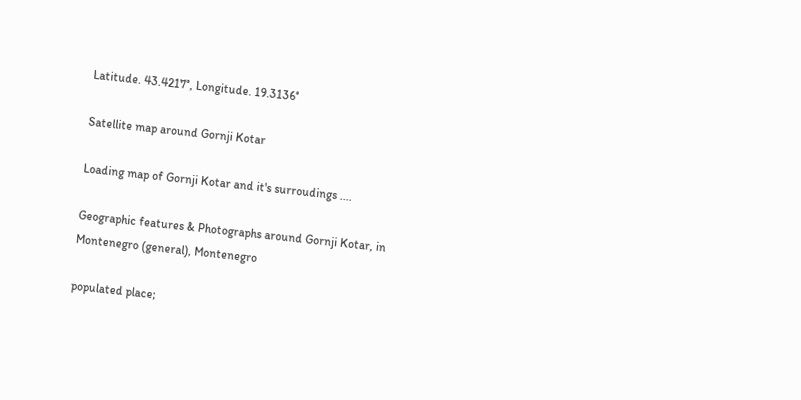Latitude. 43.4217°, Longitude. 19.3136°

Satellite map around Gornji Kotar

Loading map of Gornji Kotar and it's surroudings ....

Geographic features & Photographs around Gornji Kotar, in Montenegro (general), Montenegro

populated place;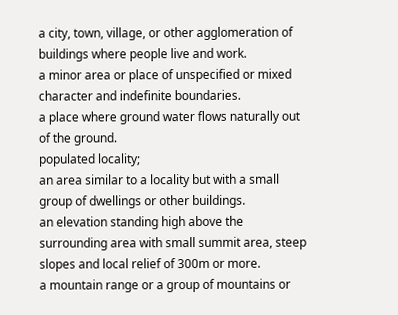a city, town, village, or other agglomeration of buildings where people live and work.
a minor area or place of unspecified or mixed character and indefinite boundaries.
a place where ground water flows naturally out of the ground.
populated locality;
an area similar to a locality but with a small group of dwellings or other buildings.
an elevation standing high above the surrounding area with small summit area, steep slopes and local relief of 300m or more.
a mountain range or a group of mountains or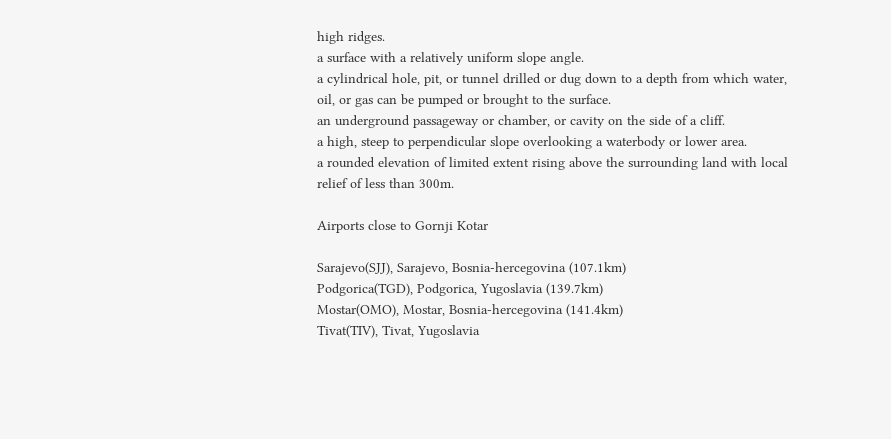high ridges.
a surface with a relatively uniform slope angle.
a cylindrical hole, pit, or tunnel drilled or dug down to a depth from which water, oil, or gas can be pumped or brought to the surface.
an underground passageway or chamber, or cavity on the side of a cliff.
a high, steep to perpendicular slope overlooking a waterbody or lower area.
a rounded elevation of limited extent rising above the surrounding land with local relief of less than 300m.

Airports close to Gornji Kotar

Sarajevo(SJJ), Sarajevo, Bosnia-hercegovina (107.1km)
Podgorica(TGD), Podgorica, Yugoslavia (139.7km)
Mostar(OMO), Mostar, Bosnia-hercegovina (141.4km)
Tivat(TIV), Tivat, Yugoslavia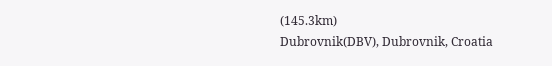(145.3km)
Dubrovnik(DBV), Dubrovnik, Croatia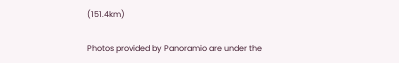(151.4km)

Photos provided by Panoramio are under the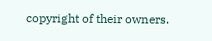copyright of their owners.